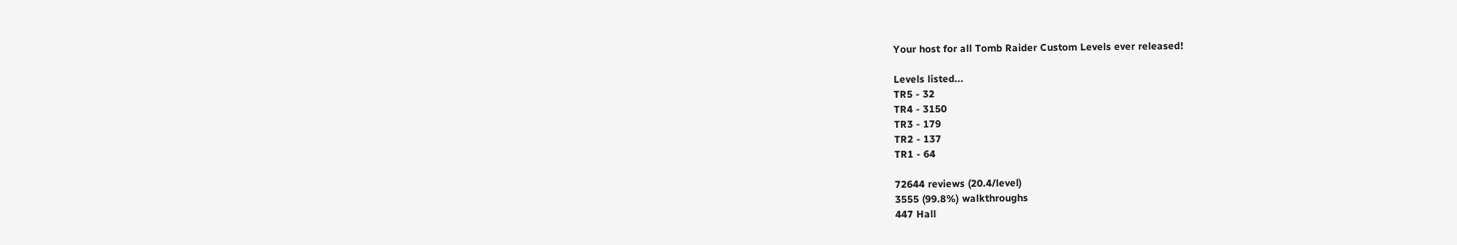Your host for all Tomb Raider Custom Levels ever released!

Levels listed...
TR5 - 32
TR4 - 3150
TR3 - 179
TR2 - 137
TR1 - 64

72644 reviews (20.4/level)
3555 (99.8%) walkthroughs
447 Hall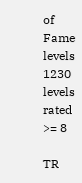of Fame levels
1230 levels rated >= 8

TR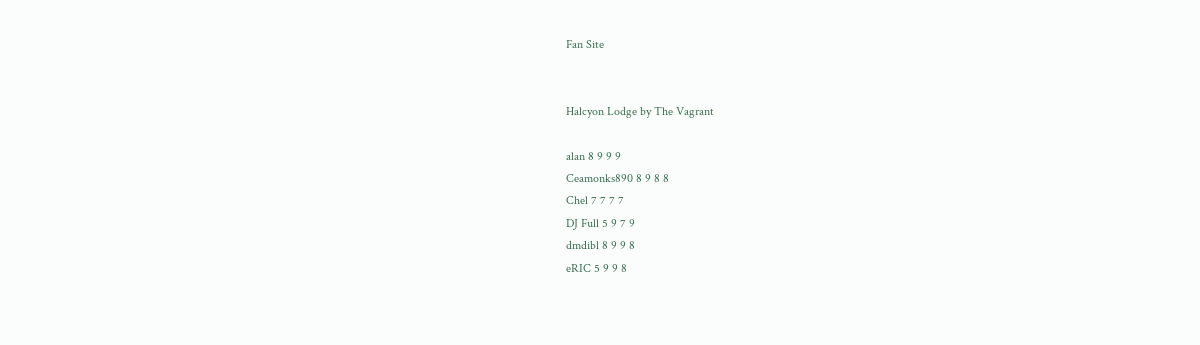Fan Site


Halcyon Lodge by The Vagrant

alan 8 9 9 9
Ceamonks890 8 9 8 8
Chel 7 7 7 7
DJ Full 5 9 7 9
dmdibl 8 9 9 8
eRIC 5 9 9 8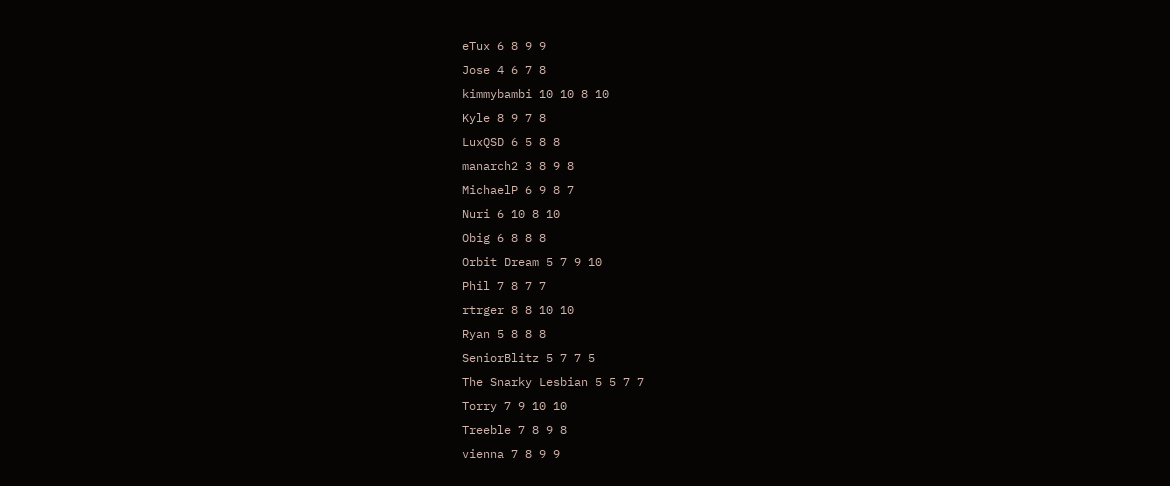eTux 6 8 9 9
Jose 4 6 7 8
kimmybambi 10 10 8 10
Kyle 8 9 7 8
LuxQSD 6 5 8 8
manarch2 3 8 9 8
MichaelP 6 9 8 7
Nuri 6 10 8 10
Obig 6 8 8 8
Orbit Dream 5 7 9 10
Phil 7 8 7 7
rtrger 8 8 10 10
Ryan 5 8 8 8
SeniorBlitz 5 7 7 5
The Snarky Lesbian 5 5 7 7
Torry 7 9 10 10
Treeble 7 8 9 8
vienna 7 8 9 9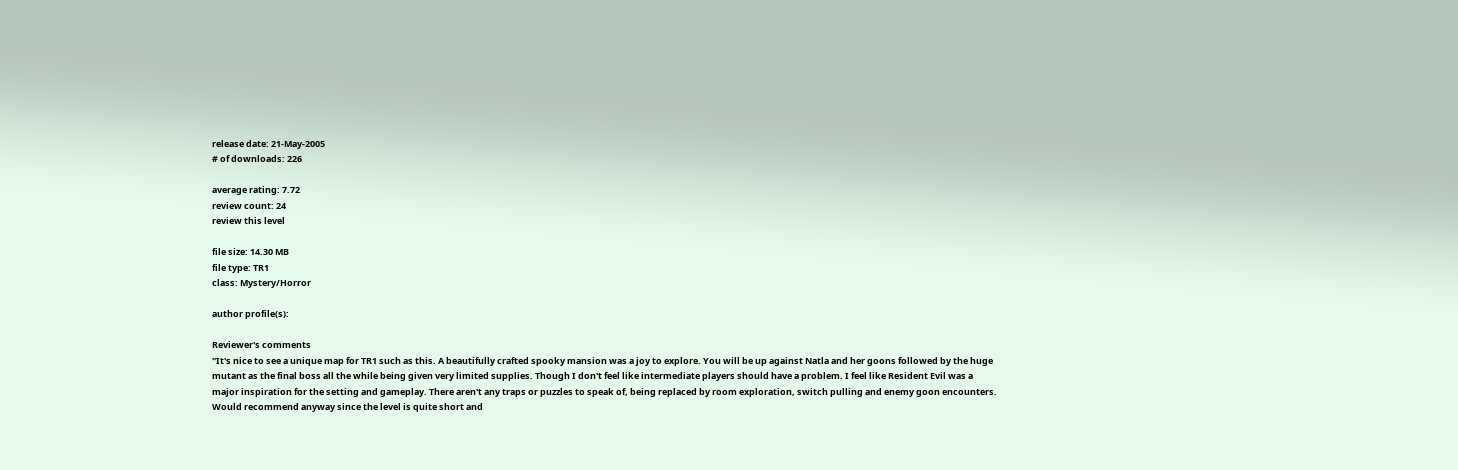release date: 21-May-2005
# of downloads: 226

average rating: 7.72
review count: 24
review this level

file size: 14.30 MB
file type: TR1
class: Mystery/Horror

author profile(s):

Reviewer's comments
"It's nice to see a unique map for TR1 such as this. A beautifully crafted spooky mansion was a joy to explore. You will be up against Natla and her goons followed by the huge mutant as the final boss all the while being given very limited supplies. Though I don't feel like intermediate players should have a problem. I feel like Resident Evil was a major inspiration for the setting and gameplay. There aren't any traps or puzzles to speak of, being replaced by room exploration, switch pulling and enemy goon encounters. Would recommend anyway since the level is quite short and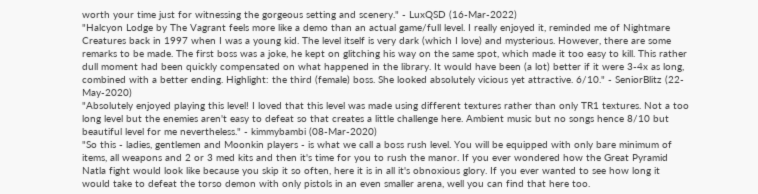worth your time just for witnessing the gorgeous setting and scenery." - LuxQSD (16-Mar-2022)
"Halcyon Lodge by The Vagrant feels more like a demo than an actual game/full level. I really enjoyed it, reminded me of Nightmare Creatures back in 1997 when I was a young kid. The level itself is very dark (which I love) and mysterious. However, there are some remarks to be made. The first boss was a joke, he kept on glitching his way on the same spot, which made it too easy to kill. This rather dull moment had been quickly compensated on what happened in the library. It would have been (a lot) better if it were 3-4x as long, combined with a better ending. Highlight: the third (female) boss. She looked absolutely vicious yet attractive. 6/10." - SeniorBlitz (22-May-2020)
"Absolutely enjoyed playing this level! I loved that this level was made using different textures rather than only TR1 textures. Not a too long level but the enemies aren't easy to defeat so that creates a little challenge here. Ambient music but no songs hence 8/10 but beautiful level for me nevertheless." - kimmybambi (08-Mar-2020)
"So this - ladies, gentlemen and Moonkin players - is what we call a boss rush level. You will be equipped with only bare minimum of items, all weapons and 2 or 3 med kits and then it's time for you to rush the manor. If you ever wondered how the Great Pyramid Natla fight would look like because you skip it so often, here it is in all it's obnoxious glory. If you ever wanted to see how long it would take to defeat the torso demon with only pistols in an even smaller arena, well you can find that here too.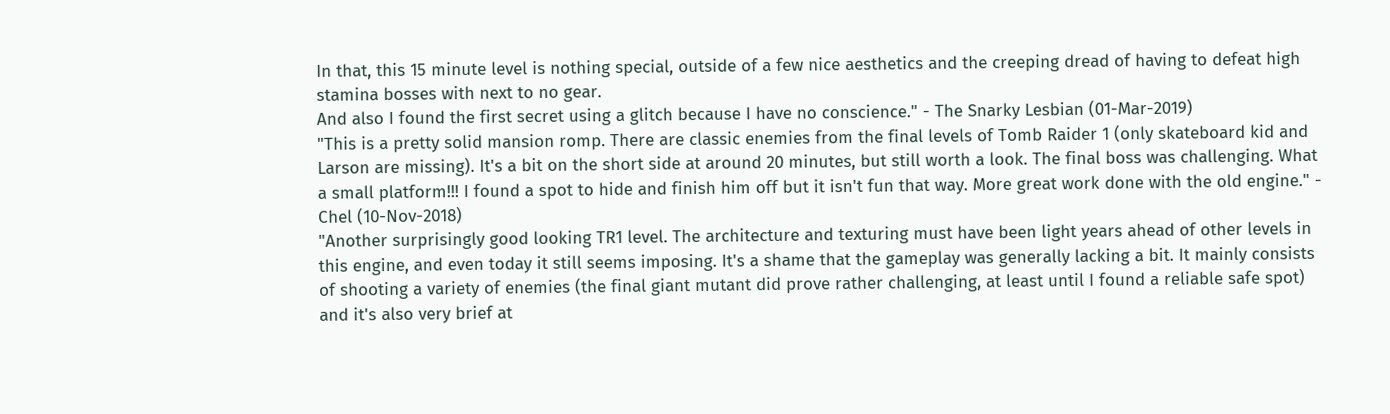In that, this 15 minute level is nothing special, outside of a few nice aesthetics and the creeping dread of having to defeat high stamina bosses with next to no gear.
And also I found the first secret using a glitch because I have no conscience." - The Snarky Lesbian (01-Mar-2019)
"This is a pretty solid mansion romp. There are classic enemies from the final levels of Tomb Raider 1 (only skateboard kid and Larson are missing). It's a bit on the short side at around 20 minutes, but still worth a look. The final boss was challenging. What a small platform!!! I found a spot to hide and finish him off but it isn't fun that way. More great work done with the old engine." - Chel (10-Nov-2018)
"Another surprisingly good looking TR1 level. The architecture and texturing must have been light years ahead of other levels in this engine, and even today it still seems imposing. It's a shame that the gameplay was generally lacking a bit. It mainly consists of shooting a variety of enemies (the final giant mutant did prove rather challenging, at least until I found a reliable safe spot) and it's also very brief at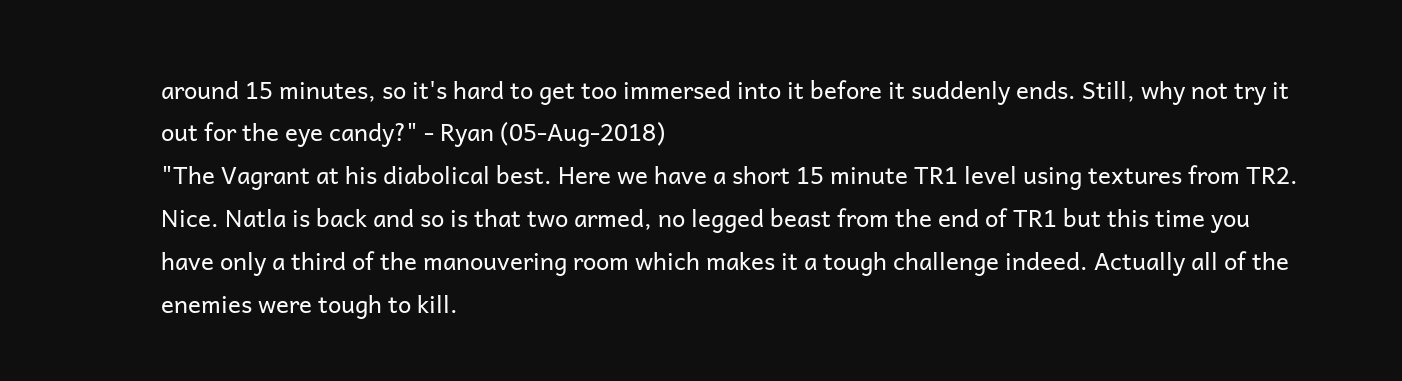around 15 minutes, so it's hard to get too immersed into it before it suddenly ends. Still, why not try it out for the eye candy?" - Ryan (05-Aug-2018)
"The Vagrant at his diabolical best. Here we have a short 15 minute TR1 level using textures from TR2. Nice. Natla is back and so is that two armed, no legged beast from the end of TR1 but this time you have only a third of the manouvering room which makes it a tough challenge indeed. Actually all of the enemies were tough to kill.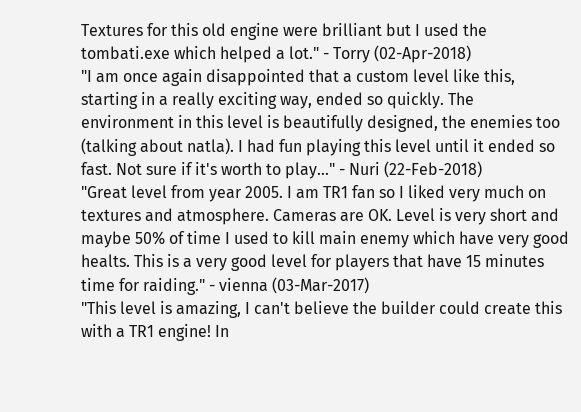Textures for this old engine were brilliant but I used the tombati.exe which helped a lot." - Torry (02-Apr-2018)
"I am once again disappointed that a custom level like this, starting in a really exciting way, ended so quickly. The environment in this level is beautifully designed, the enemies too (talking about natla). I had fun playing this level until it ended so fast. Not sure if it's worth to play..." - Nuri (22-Feb-2018)
"Great level from year 2005. I am TR1 fan so I liked very much on textures and atmosphere. Cameras are OK. Level is very short and maybe 50% of time I used to kill main enemy which have very good healts. This is a very good level for players that have 15 minutes time for raiding." - vienna (03-Mar-2017)
"This level is amazing, I can't believe the builder could create this with a TR1 engine! In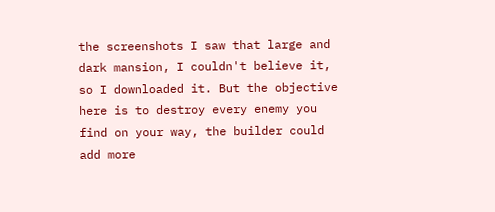the screenshots I saw that large and dark mansion, I couldn't believe it, so I downloaded it. But the objective here is to destroy every enemy you find on your way, the builder could add more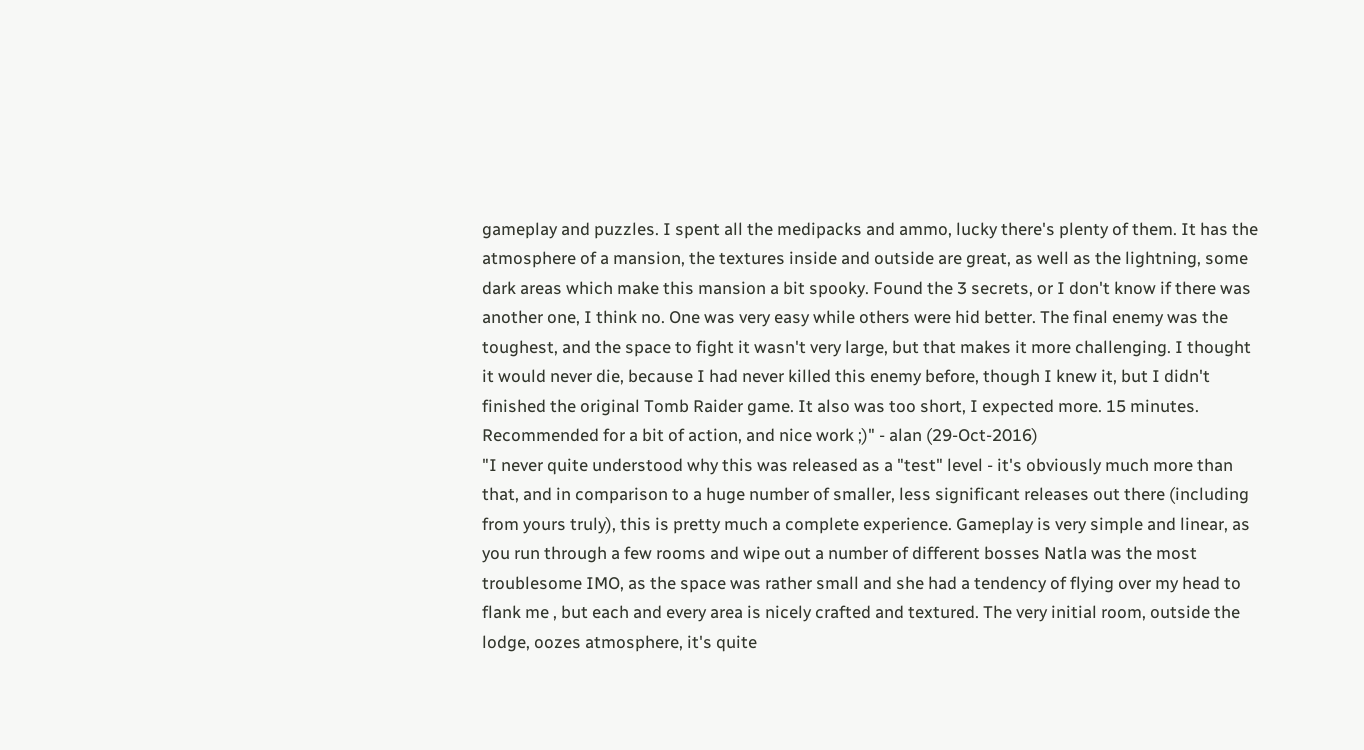gameplay and puzzles. I spent all the medipacks and ammo, lucky there's plenty of them. It has the atmosphere of a mansion, the textures inside and outside are great, as well as the lightning, some dark areas which make this mansion a bit spooky. Found the 3 secrets, or I don't know if there was another one, I think no. One was very easy while others were hid better. The final enemy was the toughest, and the space to fight it wasn't very large, but that makes it more challenging. I thought it would never die, because I had never killed this enemy before, though I knew it, but I didn't finished the original Tomb Raider game. It also was too short, I expected more. 15 minutes. Recommended for a bit of action, and nice work ;)" - alan (29-Oct-2016)
"I never quite understood why this was released as a "test" level - it's obviously much more than that, and in comparison to a huge number of smaller, less significant releases out there (including from yours truly), this is pretty much a complete experience. Gameplay is very simple and linear, as you run through a few rooms and wipe out a number of different bosses Natla was the most troublesome IMO, as the space was rather small and she had a tendency of flying over my head to flank me , but each and every area is nicely crafted and textured. The very initial room, outside the lodge, oozes atmosphere, it's quite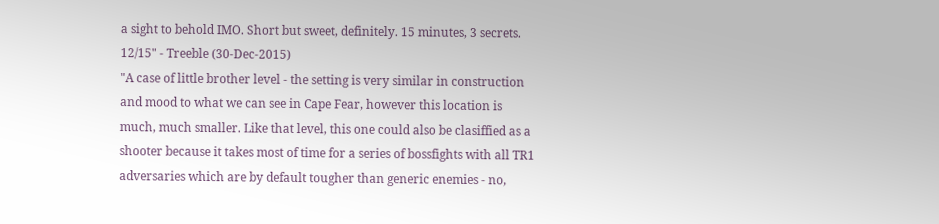a sight to behold IMO. Short but sweet, definitely. 15 minutes, 3 secrets. 12/15" - Treeble (30-Dec-2015)
"A case of little brother level - the setting is very similar in construction and mood to what we can see in Cape Fear, however this location is much, much smaller. Like that level, this one could also be clasiffied as a shooter because it takes most of time for a series of bossfights with all TR1 adversaries which are by default tougher than generic enemies - no,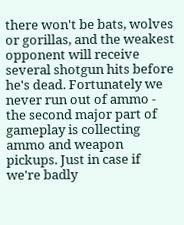there won't be bats, wolves or gorillas, and the weakest opponent will receive several shotgun hits before he's dead. Fortunately we never run out of ammo - the second major part of gameplay is collecting ammo and weapon pickups. Just in case if we're badly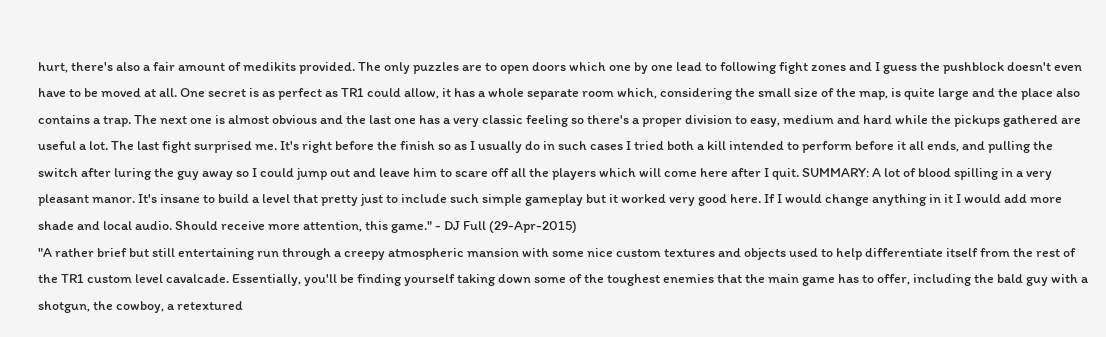hurt, there's also a fair amount of medikits provided. The only puzzles are to open doors which one by one lead to following fight zones and I guess the pushblock doesn't even have to be moved at all. One secret is as perfect as TR1 could allow, it has a whole separate room which, considering the small size of the map, is quite large and the place also contains a trap. The next one is almost obvious and the last one has a very classic feeling so there's a proper division to easy, medium and hard while the pickups gathered are useful a lot. The last fight surprised me. It's right before the finish so as I usually do in such cases I tried both a kill intended to perform before it all ends, and pulling the switch after luring the guy away so I could jump out and leave him to scare off all the players which will come here after I quit. SUMMARY: A lot of blood spilling in a very pleasant manor. It's insane to build a level that pretty just to include such simple gameplay but it worked very good here. If I would change anything in it I would add more shade and local audio. Should receive more attention, this game." - DJ Full (29-Apr-2015)
"A rather brief but still entertaining run through a creepy atmospheric mansion with some nice custom textures and objects used to help differentiate itself from the rest of the TR1 custom level cavalcade. Essentially, you'll be finding yourself taking down some of the toughest enemies that the main game has to offer, including the bald guy with a shotgun, the cowboy, a retextured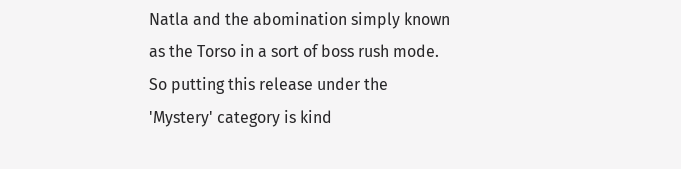Natla and the abomination simply known as the Torso in a sort of boss rush mode. So putting this release under the 'Mystery' category is kind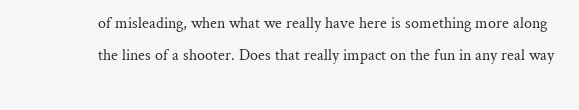of misleading, when what we really have here is something more along the lines of a shooter. Does that really impact on the fun in any real way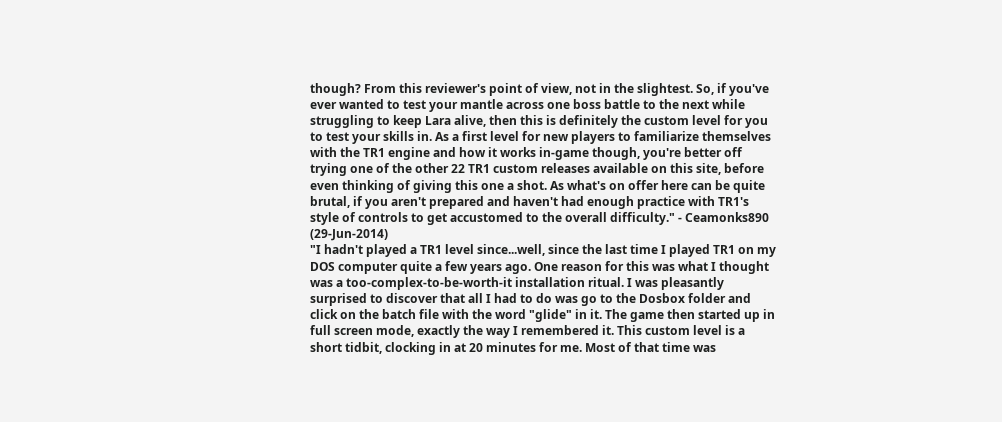though? From this reviewer's point of view, not in the slightest. So, if you've ever wanted to test your mantle across one boss battle to the next while struggling to keep Lara alive, then this is definitely the custom level for you to test your skills in. As a first level for new players to familiarize themselves with the TR1 engine and how it works in-game though, you're better off trying one of the other 22 TR1 custom releases available on this site, before even thinking of giving this one a shot. As what's on offer here can be quite brutal, if you aren't prepared and haven't had enough practice with TR1's style of controls to get accustomed to the overall difficulty." - Ceamonks890 (29-Jun-2014)
"I hadn't played a TR1 level since...well, since the last time I played TR1 on my DOS computer quite a few years ago. One reason for this was what I thought was a too-complex-to-be-worth-it installation ritual. I was pleasantly surprised to discover that all I had to do was go to the Dosbox folder and click on the batch file with the word "glide" in it. The game then started up in full screen mode, exactly the way I remembered it. This custom level is a short tidbit, clocking in at 20 minutes for me. Most of that time was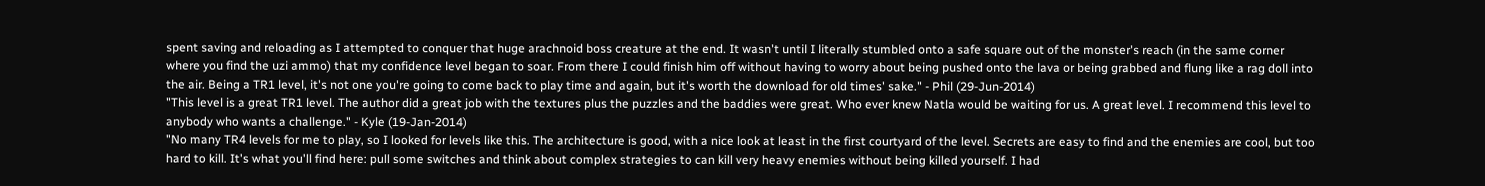spent saving and reloading as I attempted to conquer that huge arachnoid boss creature at the end. It wasn't until I literally stumbled onto a safe square out of the monster's reach (in the same corner where you find the uzi ammo) that my confidence level began to soar. From there I could finish him off without having to worry about being pushed onto the lava or being grabbed and flung like a rag doll into the air. Being a TR1 level, it's not one you're going to come back to play time and again, but it's worth the download for old times' sake." - Phil (29-Jun-2014)
"This level is a great TR1 level. The author did a great job with the textures plus the puzzles and the baddies were great. Who ever knew Natla would be waiting for us. A great level. I recommend this level to anybody who wants a challenge." - Kyle (19-Jan-2014)
"No many TR4 levels for me to play, so I looked for levels like this. The architecture is good, with a nice look at least in the first courtyard of the level. Secrets are easy to find and the enemies are cool, but too hard to kill. It's what you'll find here: pull some switches and think about complex strategies to can kill very heavy enemies without being killed yourself. I had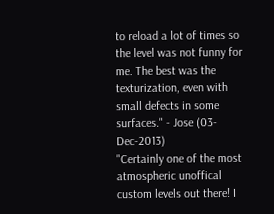to reload a lot of times so the level was not funny for me. The best was the texturization, even with small defects in some surfaces." - Jose (03-Dec-2013)
"Certainly one of the most atmospheric unoffical custom levels out there! I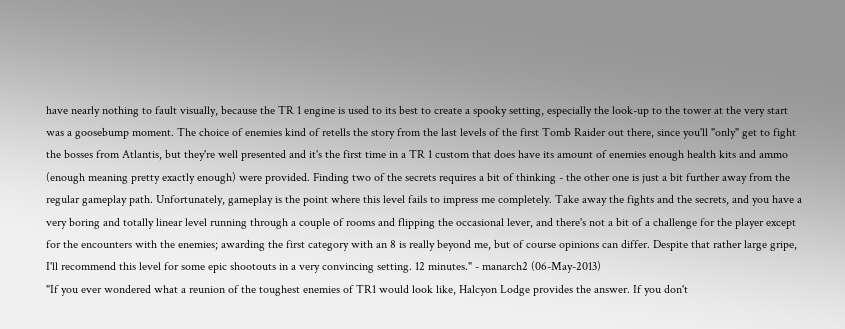have nearly nothing to fault visually, because the TR 1 engine is used to its best to create a spooky setting, especially the look-up to the tower at the very start was a goosebump moment. The choice of enemies kind of retells the story from the last levels of the first Tomb Raider out there, since you'll "only" get to fight the bosses from Atlantis, but they're well presented and it's the first time in a TR 1 custom that does have its amount of enemies enough health kits and ammo (enough meaning pretty exactly enough) were provided. Finding two of the secrets requires a bit of thinking - the other one is just a bit further away from the regular gameplay path. Unfortunately, gameplay is the point where this level fails to impress me completely. Take away the fights and the secrets, and you have a very boring and totally linear level running through a couple of rooms and flipping the occasional lever, and there's not a bit of a challenge for the player except for the encounters with the enemies; awarding the first category with an 8 is really beyond me, but of course opinions can differ. Despite that rather large gripe, I'll recommend this level for some epic shootouts in a very convincing setting. 12 minutes." - manarch2 (06-May-2013)
"If you ever wondered what a reunion of the toughest enemies of TR1 would look like, Halcyon Lodge provides the answer. If you don't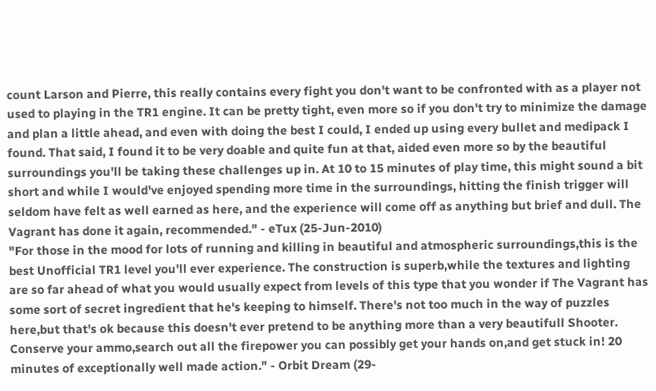count Larson and Pierre, this really contains every fight you don't want to be confronted with as a player not used to playing in the TR1 engine. It can be pretty tight, even more so if you don't try to minimize the damage and plan a little ahead, and even with doing the best I could, I ended up using every bullet and medipack I found. That said, I found it to be very doable and quite fun at that, aided even more so by the beautiful surroundings you'll be taking these challenges up in. At 10 to 15 minutes of play time, this might sound a bit short and while I would've enjoyed spending more time in the surroundings, hitting the finish trigger will seldom have felt as well earned as here, and the experience will come off as anything but brief and dull. The Vagrant has done it again, recommended." - eTux (25-Jun-2010)
"For those in the mood for lots of running and killing in beautiful and atmospheric surroundings,this is the best Unofficial TR1 level you'll ever experience. The construction is superb,while the textures and lighting are so far ahead of what you would usually expect from levels of this type that you wonder if The Vagrant has some sort of secret ingredient that he's keeping to himself. There's not too much in the way of puzzles here,but that's ok because this doesn't ever pretend to be anything more than a very beautifull Shooter. Conserve your ammo,search out all the firepower you can possibly get your hands on,and get stuck in! 20 minutes of exceptionally well made action." - Orbit Dream (29-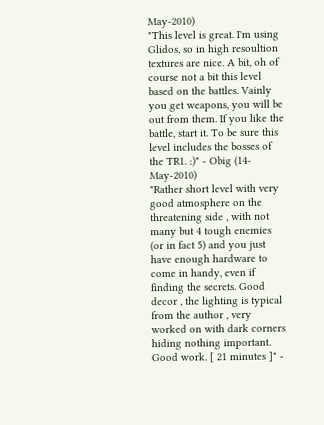May-2010)
"This level is great. I'm using Glidos, so in high resoultion textures are nice. A bit, oh of course not a bit this level based on the battles. Vainly you get weapons, you will be out from them. If you like the battle, start it. To be sure this level includes the bosses of the TR1. :)" - Obig (14-May-2010)
"Rather short level with very good atmosphere on the threatening side , with not many but 4 tough enemies (or in fact 5) and you just have enough hardware to come in handy, even if finding the secrets. Good decor , the lighting is typical from the author , very worked on with dark corners hiding nothing important. Good work. [ 21 minutes ]" -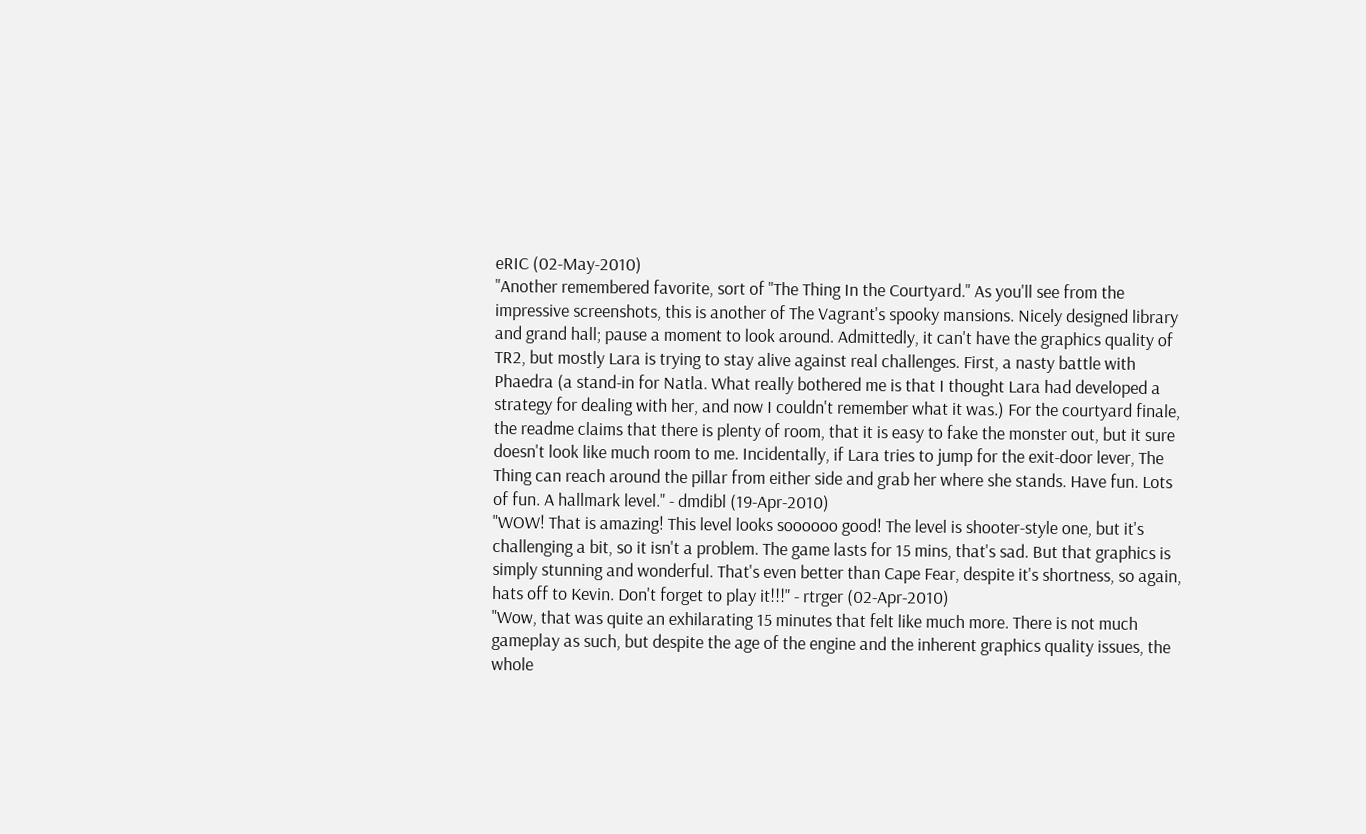eRIC (02-May-2010)
"Another remembered favorite, sort of "The Thing In the Courtyard." As you'll see from the impressive screenshots, this is another of The Vagrant's spooky mansions. Nicely designed library and grand hall; pause a moment to look around. Admittedly, it can't have the graphics quality of TR2, but mostly Lara is trying to stay alive against real challenges. First, a nasty battle with Phaedra (a stand-in for Natla. What really bothered me is that I thought Lara had developed a strategy for dealing with her, and now I couldn't remember what it was.) For the courtyard finale, the readme claims that there is plenty of room, that it is easy to fake the monster out, but it sure doesn't look like much room to me. Incidentally, if Lara tries to jump for the exit-door lever, The Thing can reach around the pillar from either side and grab her where she stands. Have fun. Lots of fun. A hallmark level." - dmdibl (19-Apr-2010)
"WOW! That is amazing! This level looks soooooo good! The level is shooter-style one, but it's challenging a bit, so it isn't a problem. The game lasts for 15 mins, that's sad. But that graphics is simply stunning and wonderful. That's even better than Cape Fear, despite it's shortness, so again, hats off to Kevin. Don't forget to play it!!!" - rtrger (02-Apr-2010)
"Wow, that was quite an exhilarating 15 minutes that felt like much more. There is not much gameplay as such, but despite the age of the engine and the inherent graphics quality issues, the whole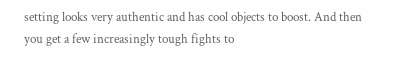setting looks very authentic and has cool objects to boost. And then you get a few increasingly tough fights to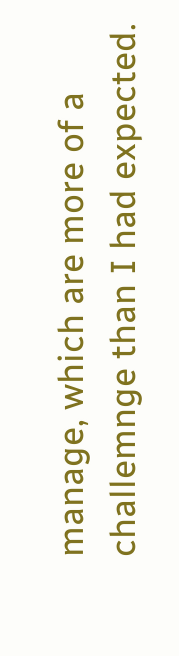manage, which are more of a challemnge than I had expected.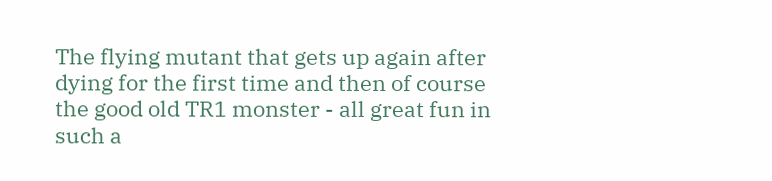The flying mutant that gets up again after dying for the first time and then of course the good old TR1 monster - all great fun in such a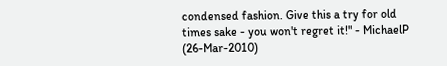condensed fashion. Give this a try for old times sake - you won't regret it!" - MichaelP (26-Mar-2010)